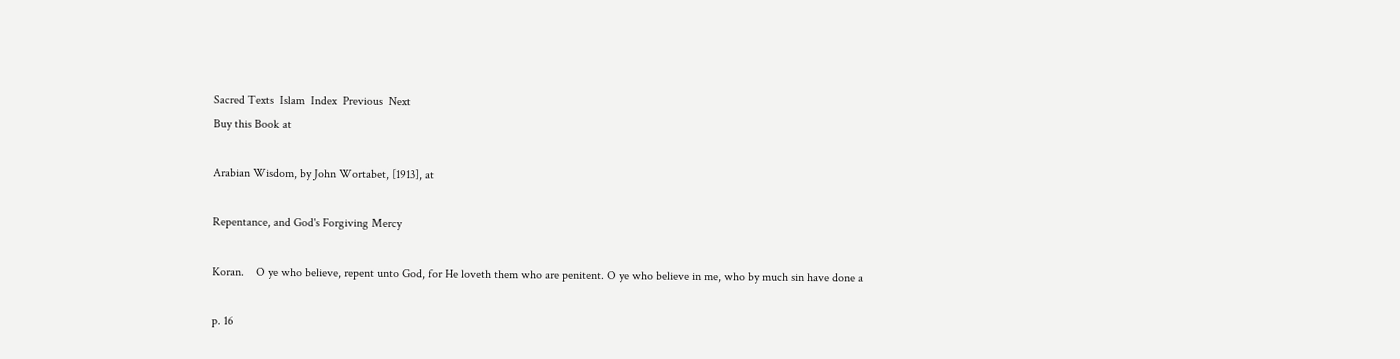Sacred Texts  Islam  Index  Previous  Next
Buy this Book at

Arabian Wisdom, by John Wortabet, [1913], at

Repentance, and God's Forgiving Mercy

Koran.    O ye who believe, repent unto God, for He loveth them who are penitent. O ye who believe in me, who by much sin have done a

p. 16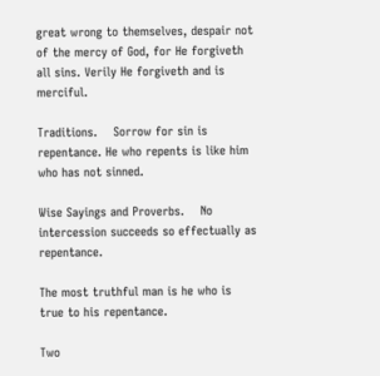great wrong to themselves, despair not of the mercy of God, for He forgiveth all sins. Verily He forgiveth and is merciful.

Traditions.    Sorrow for sin is repentance. He who repents is like him who has not sinned.

Wise Sayings and Proverbs.    No intercession succeeds so effectually as repentance.

The most truthful man is he who is true to his repentance.

Two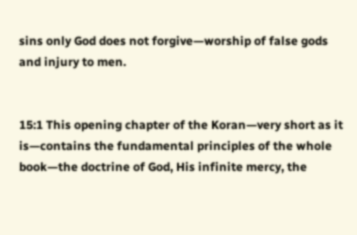sins only God does not forgive—worship of false gods and injury to men.


15:1 This opening chapter of the Koran—very short as it is—contains the fundamental principles of the whole book—the doctrine of God, His infinite mercy, the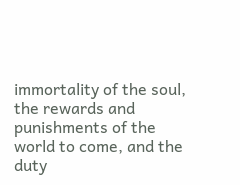immortality of the soul, the rewards and punishments of the world to come, and the duty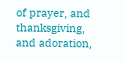of prayer, and thanksgiving, and adoration,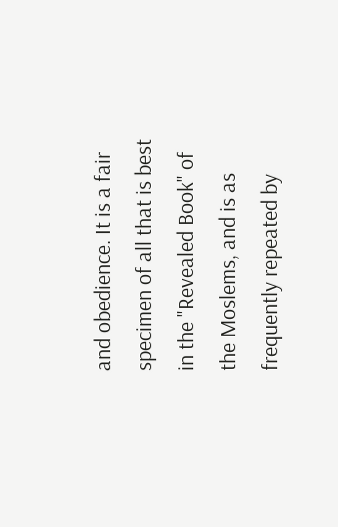and obedience. It is a fair specimen of all that is best in the "Revealed Book" of the Moslems, and is as frequently repeated by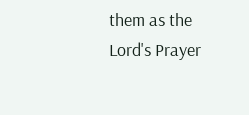them as the Lord's Prayer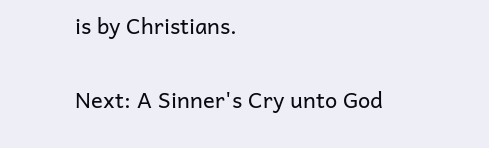is by Christians.

Next: A Sinner's Cry unto God